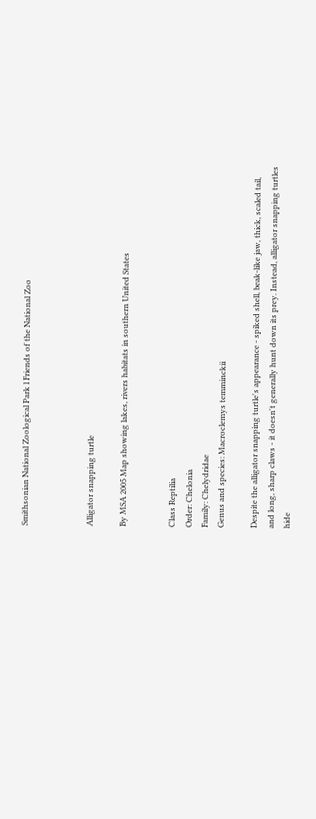Smithsonian National Zoological Park l Friends of the National Zoo



Alligator snapping turtle

By MSA 2005 Map showing lakes, rivers habitats in southern United States


Class Reptilia
Order: Chelonia
Family: Chelydridae
Genus and species: Macroclemys temminckii

Despite the alligator snapping turtle's appearance - spiked shell, beak-like jaw, thick, scaled tail, and long, sharp claws - it doesn't generally hunt down its prey. Instead, alligator snapping turtles hide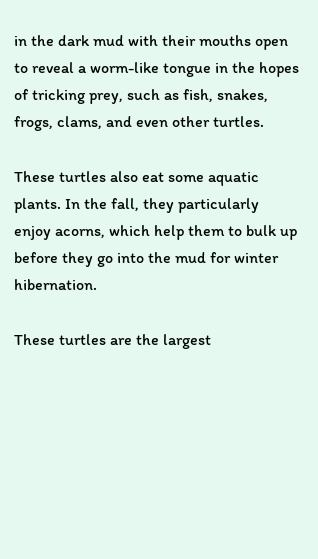in the dark mud with their mouths open to reveal a worm-like tongue in the hopes of tricking prey, such as fish, snakes, frogs, clams, and even other turtles.

These turtles also eat some aquatic plants. In the fall, they particularly enjoy acorns, which help them to bulk up before they go into the mud for winter hibernation.

These turtles are the largest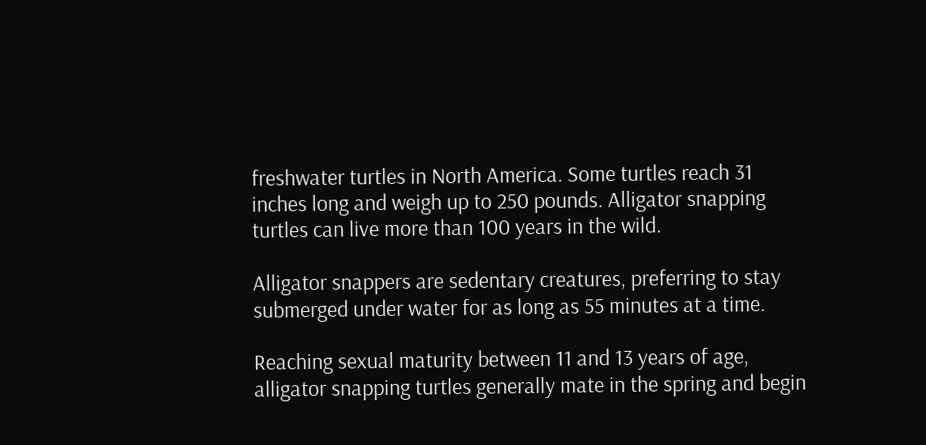freshwater turtles in North America. Some turtles reach 31 inches long and weigh up to 250 pounds. Alligator snapping turtles can live more than 100 years in the wild.

Alligator snappers are sedentary creatures, preferring to stay submerged under water for as long as 55 minutes at a time.

Reaching sexual maturity between 11 and 13 years of age, alligator snapping turtles generally mate in the spring and begin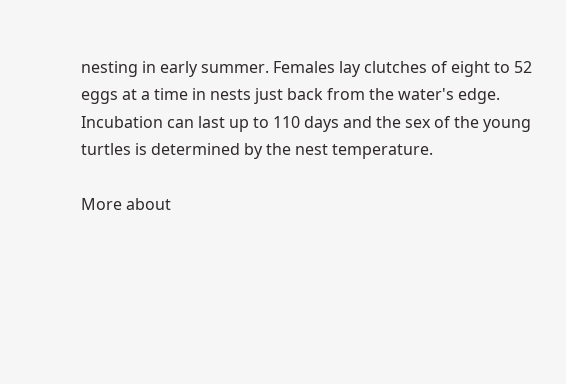nesting in early summer. Females lay clutches of eight to 52 eggs at a time in nests just back from the water's edge. Incubation can last up to 110 days and the sex of the young turtles is determined by the nest temperature.

More about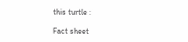this turtle :

Fact sheet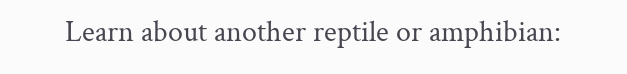Learn about another reptile or amphibian: